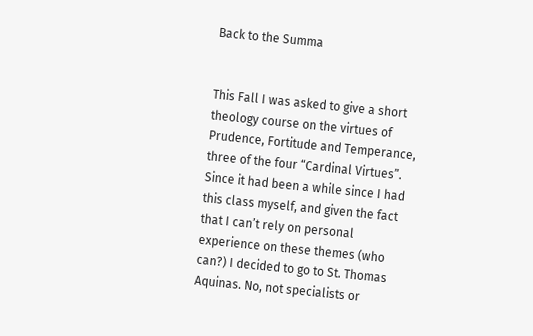Back to the Summa


This Fall I was asked to give a short theology course on the virtues of Prudence, Fortitude and Temperance, three of the four “Cardinal Virtues”. Since it had been a while since I had this class myself, and given the fact that I can’t rely on personal experience on these themes (who can?) I decided to go to St. Thomas Aquinas. No, not specialists or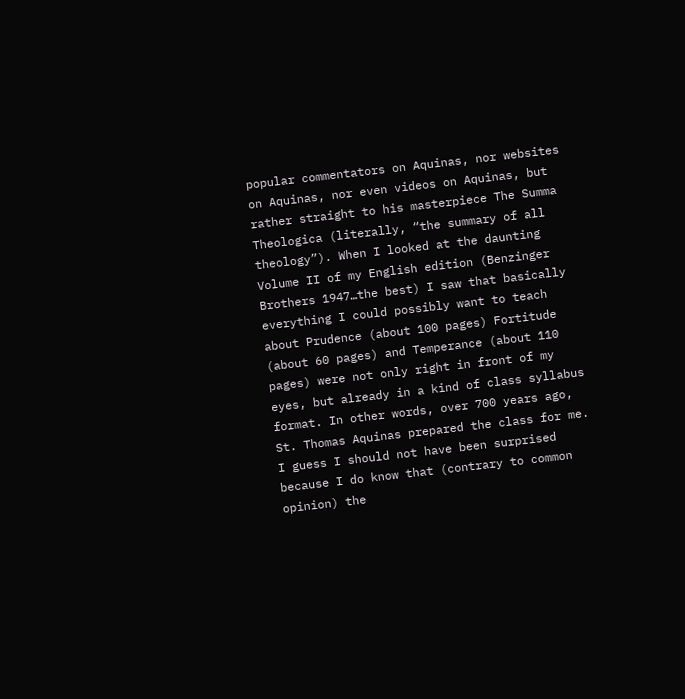popular commentators on Aquinas, nor websites on Aquinas, nor even videos on Aquinas, but rather straight to his masterpiece The Summa Theologica (literally, “the summary of all theology”). When I looked at the daunting Volume II of my English edition (Benzinger Brothers 1947…the best) I saw that basically everything I could possibly want to teach about Prudence (about 100 pages) Fortitude (about 60 pages) and Temperance (about 110 pages) were not only right in front of my eyes, but already in a kind of class syllabus format. In other words, over 700 years ago, St. Thomas Aquinas prepared the class for me. I guess I should not have been surprised because I do know that (contrary to common opinion) the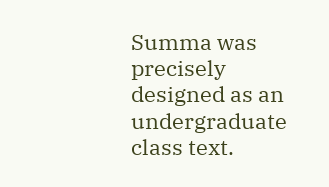Summa was precisely designed as an undergraduate class text.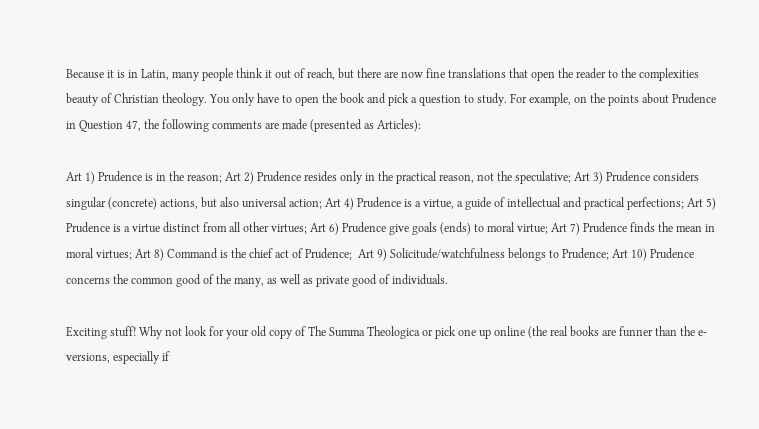Because it is in Latin, many people think it out of reach, but there are now fine translations that open the reader to the complexities beauty of Christian theology. You only have to open the book and pick a question to study. For example, on the points about Prudence in Question 47, the following comments are made (presented as Articles):

Art 1) Prudence is in the reason; Art 2) Prudence resides only in the practical reason, not the speculative; Art 3) Prudence considers singular (concrete) actions, but also universal action; Art 4) Prudence is a virtue, a guide of intellectual and practical perfections; Art 5) Prudence is a virtue distinct from all other virtues; Art 6) Prudence give goals (ends) to moral virtue; Art 7) Prudence finds the mean in moral virtues; Art 8) Command is the chief act of Prudence;  Art 9) Solicitude/watchfulness belongs to Prudence; Art 10) Prudence concerns the common good of the many, as well as private good of individuals.

Exciting stuff! Why not look for your old copy of The Summa Theologica or pick one up online (the real books are funner than the e-versions, especially if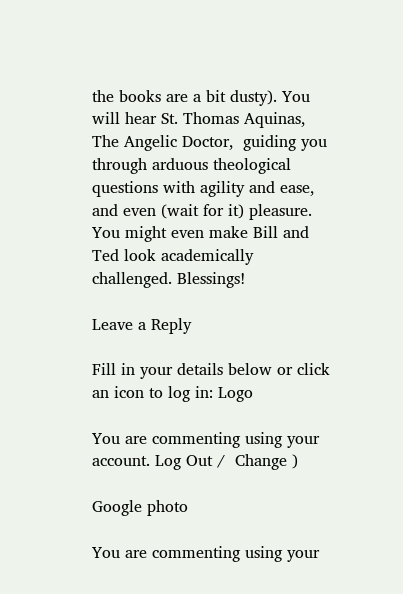the books are a bit dusty). You will hear St. Thomas Aquinas, The Angelic Doctor,  guiding you through arduous theological questions with agility and ease, and even (wait for it) pleasure. You might even make Bill and Ted look academically challenged. Blessings!

Leave a Reply

Fill in your details below or click an icon to log in: Logo

You are commenting using your account. Log Out /  Change )

Google photo

You are commenting using your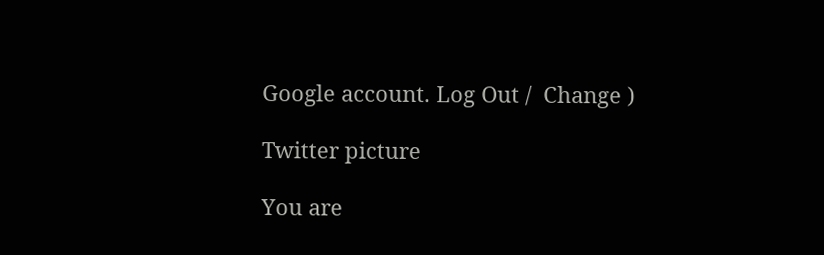Google account. Log Out /  Change )

Twitter picture

You are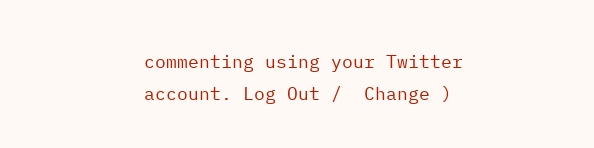commenting using your Twitter account. Log Out /  Change )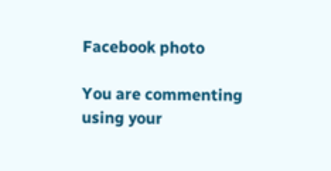Facebook photo

You are commenting using your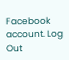Facebook account. Log Out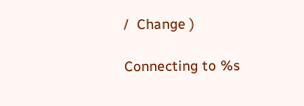/  Change )

Connecting to %s